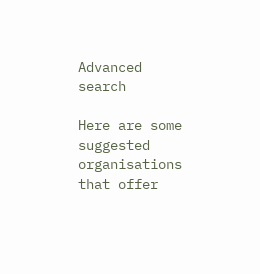Advanced search

Here are some suggested organisations that offer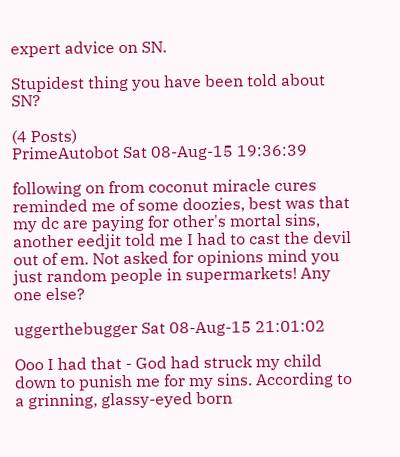expert advice on SN.

Stupidest thing you have been told about SN?

(4 Posts)
PrimeAutobot Sat 08-Aug-15 19:36:39

following on from coconut miracle cures reminded me of some doozies, best was that my dc are paying for other's mortal sins, another eedjit told me I had to cast the devil out of em. Not asked for opinions mind you just random people in supermarkets! Any one else?

uggerthebugger Sat 08-Aug-15 21:01:02

Ooo I had that - God had struck my child down to punish me for my sins. According to a grinning, glassy-eyed born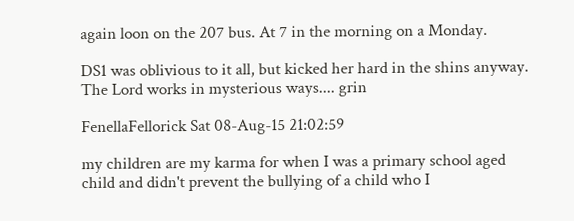again loon on the 207 bus. At 7 in the morning on a Monday.

DS1 was oblivious to it all, but kicked her hard in the shins anyway. The Lord works in mysterious ways.... grin

FenellaFellorick Sat 08-Aug-15 21:02:59

my children are my karma for when I was a primary school aged child and didn't prevent the bullying of a child who I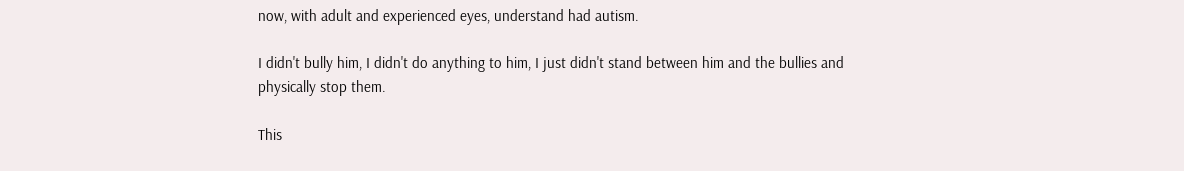now, with adult and experienced eyes, understand had autism.

I didn't bully him, I didn't do anything to him, I just didn't stand between him and the bullies and physically stop them.

This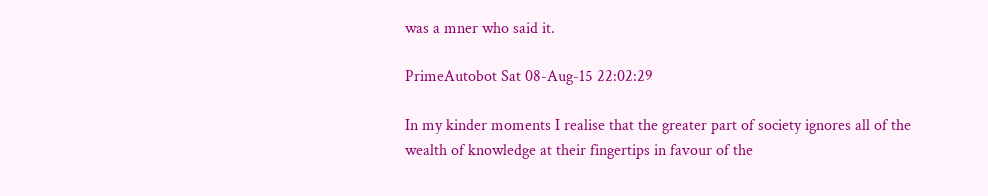was a mner who said it.

PrimeAutobot Sat 08-Aug-15 22:02:29

In my kinder moments I realise that the greater part of society ignores all of the wealth of knowledge at their fingertips in favour of the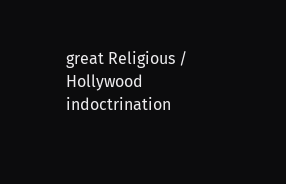great Religious / Hollywood indoctrination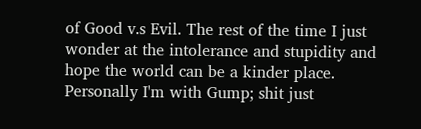of Good v.s Evil. The rest of the time I just wonder at the intolerance and stupidity and hope the world can be a kinder place. Personally I'm with Gump; shit just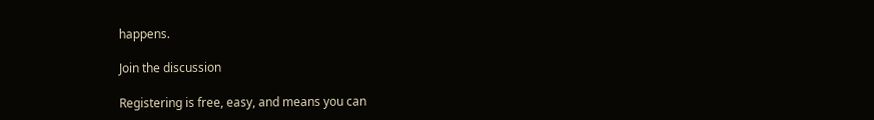happens.

Join the discussion

Registering is free, easy, and means you can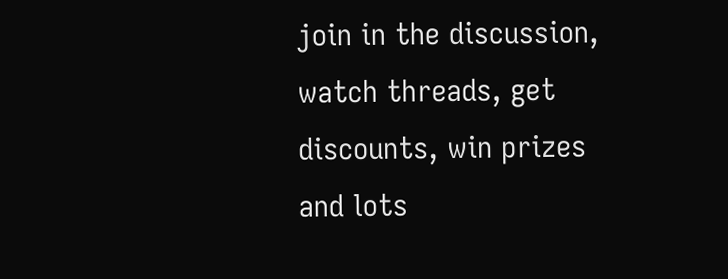join in the discussion, watch threads, get discounts, win prizes and lots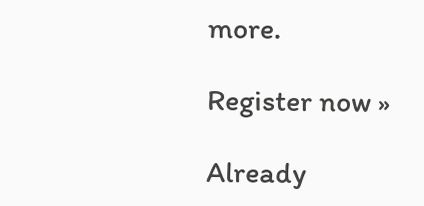more.

Register now »

Already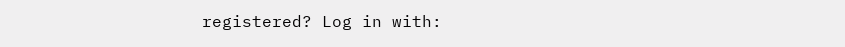registered? Log in with: